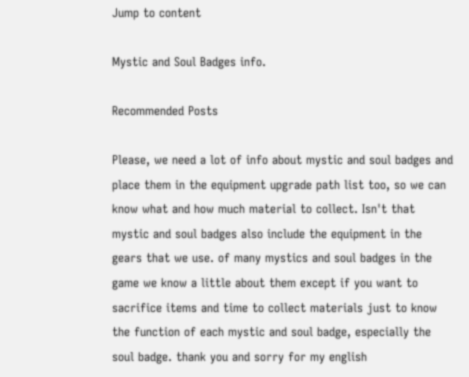Jump to content

Mystic and Soul Badges info.

Recommended Posts

Please, we need a lot of info about mystic and soul badges and place them in the equipment upgrade path list too, so we can know what and how much material to collect. Isn't that mystic and soul badges also include the equipment in the gears that we use. of many mystics and soul badges in the game we know a little about them except if you want to sacrifice items and time to collect materials just to know the function of each mystic and soul badge, especially the soul badge. thank you and sorry for my english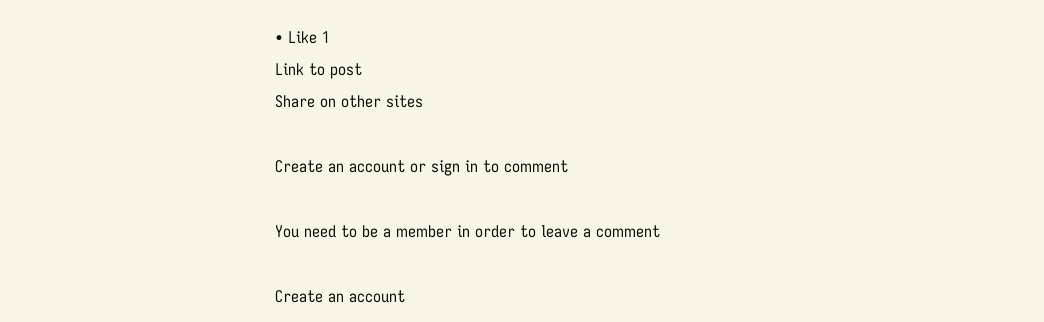• Like 1
Link to post
Share on other sites

Create an account or sign in to comment

You need to be a member in order to leave a comment

Create an account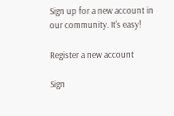Sign up for a new account in our community. It's easy!

Register a new account

Sign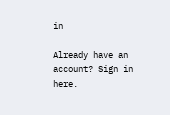in

Already have an account? Sign in here.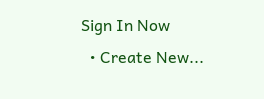Sign In Now
  • Create New...